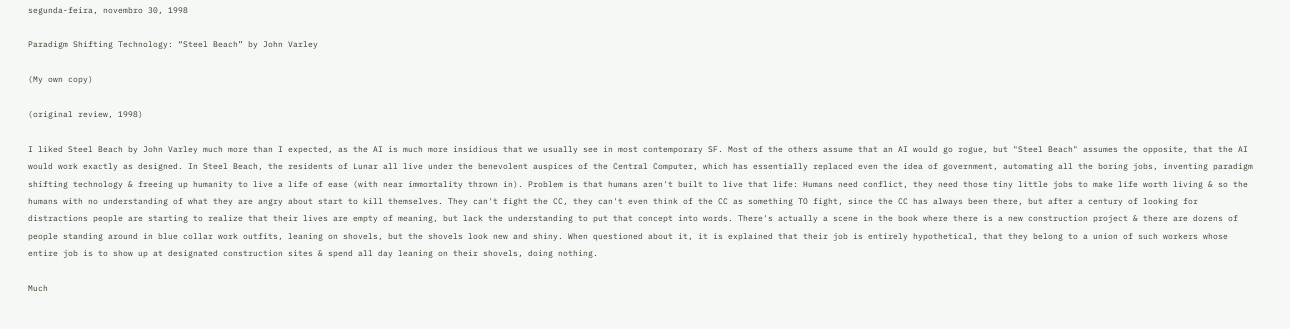segunda-feira, novembro 30, 1998

Paradigm Shifting Technology: “Steel Beach” by John Varley

(My own copy)

(original review, 1998)

I liked Steel Beach by John Varley much more than I expected, as the AI is much more insidious that we usually see in most contemporary SF. Most of the others assume that an AI would go rogue, but "Steel Beach" assumes the opposite, that the AI would work exactly as designed. In Steel Beach, the residents of Lunar all live under the benevolent auspices of the Central Computer, which has essentially replaced even the idea of government, automating all the boring jobs, inventing paradigm shifting technology & freeing up humanity to live a life of ease (with near immortality thrown in). Problem is that humans aren't built to live that life: Humans need conflict, they need those tiny little jobs to make life worth living & so the humans with no understanding of what they are angry about start to kill themselves. They can't fight the CC, they can't even think of the CC as something TO fight, since the CC has always been there, but after a century of looking for distractions people are starting to realize that their lives are empty of meaning, but lack the understanding to put that concept into words. There's actually a scene in the book where there is a new construction project & there are dozens of people standing around in blue collar work outfits, leaning on shovels, but the shovels look new and shiny. When questioned about it, it is explained that their job is entirely hypothetical, that they belong to a union of such workers whose entire job is to show up at designated construction sites & spend all day leaning on their shovels, doing nothing.

Much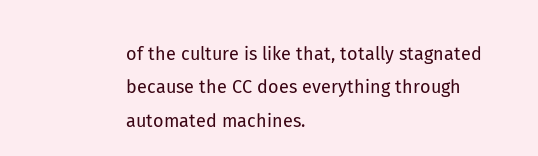of the culture is like that, totally stagnated because the CC does everything through automated machines.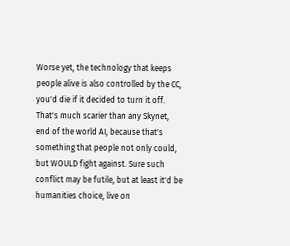Worse yet, the technology that keeps people alive is also controlled by the CC, you'd die if it decided to turn it off. That's much scarier than any Skynet, end of the world AI, because that's something that people not only could, but WOULD fight against. Sure such conflict may be futile, but at least it'd be humanities choice, live on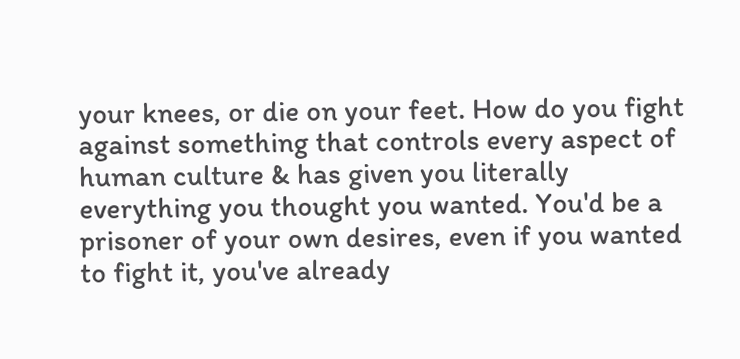your knees, or die on your feet. How do you fight against something that controls every aspect of human culture & has given you literally everything you thought you wanted. You'd be a prisoner of your own desires, even if you wanted to fight it, you've already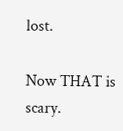lost.

Now THAT is scary.